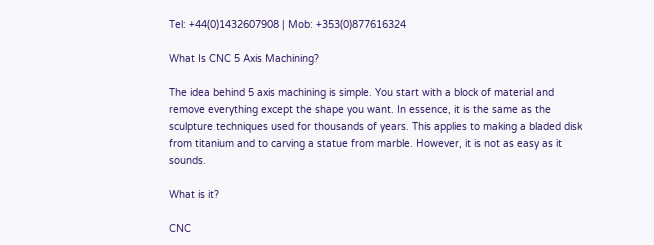Tel: +44(0)1432607908 | Mob: +353(0)877616324

What Is CNC 5 Axis Machining?

The idea behind 5 axis machining is simple. You start with a block of material and remove everything except the shape you want. In essence, it is the same as the sculpture techniques used for thousands of years. This applies to making a bladed disk from titanium and to carving a statue from marble. However, it is not as easy as it sounds.

What is it?

CNC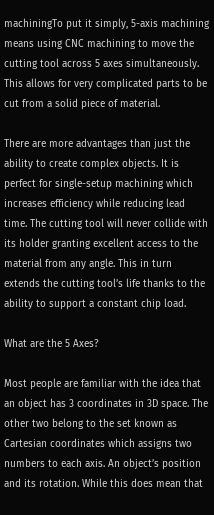machiningTo put it simply, 5-axis machining means using CNC machining to move the cutting tool across 5 axes simultaneously. This allows for very complicated parts to be cut from a solid piece of material.

There are more advantages than just the ability to create complex objects. It is perfect for single-setup machining which increases efficiency while reducing lead time. The cutting tool will never collide with its holder granting excellent access to the material from any angle. This in turn extends the cutting tool’s life thanks to the ability to support a constant chip load.

What are the 5 Axes?

Most people are familiar with the idea that an object has 3 coordinates in 3D space. The other two belong to the set known as Cartesian coordinates which assigns two numbers to each axis. An object’s position and its rotation. While this does mean that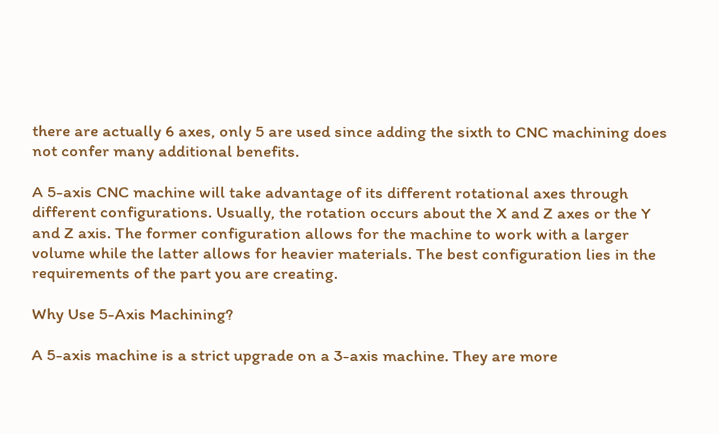there are actually 6 axes, only 5 are used since adding the sixth to CNC machining does not confer many additional benefits.

A 5-axis CNC machine will take advantage of its different rotational axes through different configurations. Usually, the rotation occurs about the X and Z axes or the Y and Z axis. The former configuration allows for the machine to work with a larger volume while the latter allows for heavier materials. The best configuration lies in the requirements of the part you are creating.

Why Use 5-Axis Machining?

A 5-axis machine is a strict upgrade on a 3-axis machine. They are more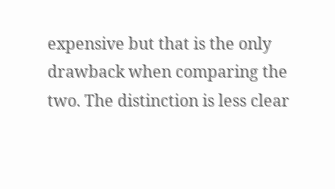expensive but that is the only drawback when comparing the two. The distinction is less clear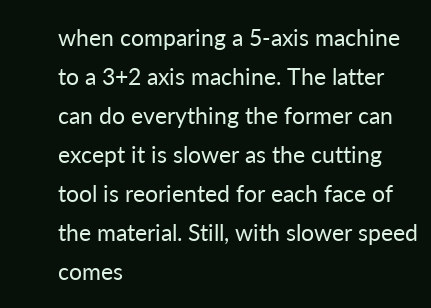when comparing a 5-axis machine to a 3+2 axis machine. The latter can do everything the former can except it is slower as the cutting tool is reoriented for each face of the material. Still, with slower speed comes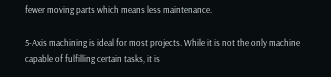fewer moving parts which means less maintenance.

5-Axis machining is ideal for most projects. While it is not the only machine capable of fulfilling certain tasks, it is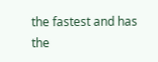the fastest and has the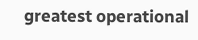greatest operational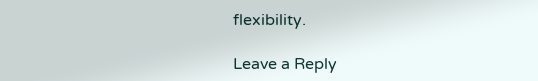flexibility.

Leave a Reply